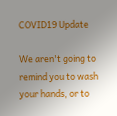COVID19 Update

We aren't going to remind you to wash your hands, or to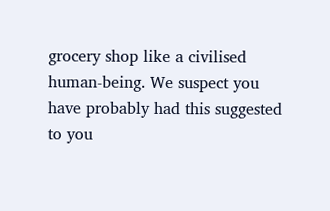grocery shop like a civilised human-being. We suspect you have probably had this suggested to you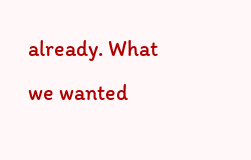already. What we wanted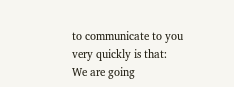to communicate to you very quickly is that: We are going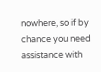nowhere, so if by chance you need assistance with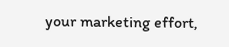your marketing effort,